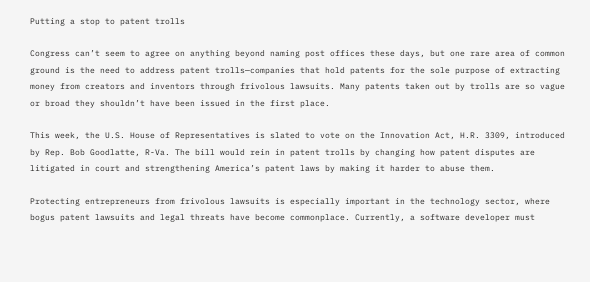Putting a stop to patent trolls

Congress can’t seem to agree on anything beyond naming post offices these days, but one rare area of common ground is the need to address patent trolls—companies that hold patents for the sole purpose of extracting money from creators and inventors through frivolous lawsuits. Many patents taken out by trolls are so vague or broad they shouldn’t have been issued in the first place.

This week, the U.S. House of Representatives is slated to vote on the Innovation Act, H.R. 3309, introduced by Rep. Bob Goodlatte, R-Va. The bill would rein in patent trolls by changing how patent disputes are litigated in court and strengthening America’s patent laws by making it harder to abuse them.

Protecting entrepreneurs from frivolous lawsuits is especially important in the technology sector, where bogus patent lawsuits and legal threats have become commonplace. Currently, a software developer must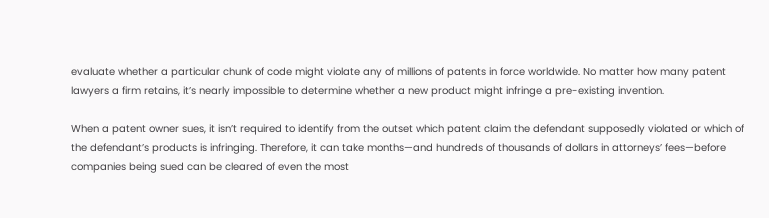evaluate whether a particular chunk of code might violate any of millions of patents in force worldwide. No matter how many patent lawyers a firm retains, it’s nearly impossible to determine whether a new product might infringe a pre-existing invention.

When a patent owner sues, it isn’t required to identify from the outset which patent claim the defendant supposedly violated or which of the defendant’s products is infringing. Therefore, it can take months—and hundreds of thousands of dollars in attorneys’ fees—before companies being sued can be cleared of even the most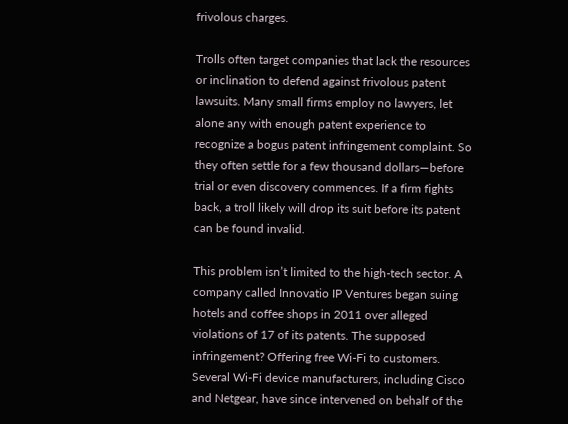frivolous charges.

Trolls often target companies that lack the resources or inclination to defend against frivolous patent lawsuits. Many small firms employ no lawyers, let alone any with enough patent experience to recognize a bogus patent infringement complaint. So they often settle for a few thousand dollars—before trial or even discovery commences. If a firm fights back, a troll likely will drop its suit before its patent can be found invalid.

This problem isn’t limited to the high-tech sector. A company called Innovatio IP Ventures began suing hotels and coffee shops in 2011 over alleged violations of 17 of its patents. The supposed infringement? Offering free Wi-Fi to customers. Several Wi-Fi device manufacturers, including Cisco and Netgear, have since intervened on behalf of the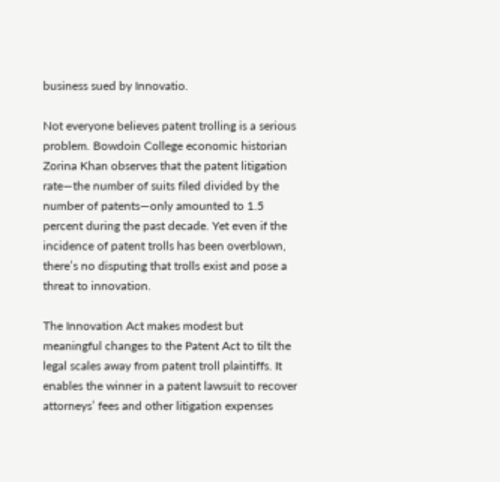business sued by Innovatio.

Not everyone believes patent trolling is a serious problem. Bowdoin College economic historian Zorina Khan observes that the patent litigation rate—the number of suits filed divided by the number of patents—only amounted to 1.5 percent during the past decade. Yet even if the incidence of patent trolls has been overblown, there’s no disputing that trolls exist and pose a threat to innovation.

The Innovation Act makes modest but meaningful changes to the Patent Act to tilt the legal scales away from patent troll plaintiffs. It enables the winner in a patent lawsuit to recover attorneys’ fees and other litigation expenses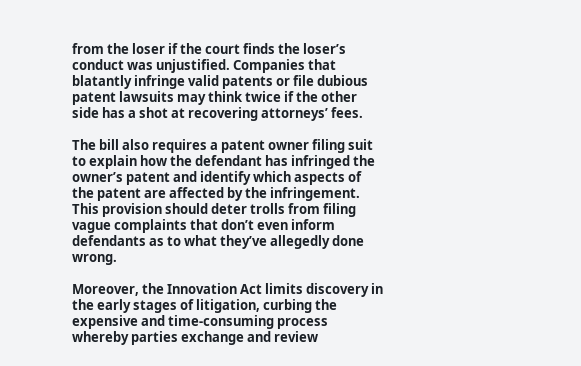from the loser if the court finds the loser’s conduct was unjustified. Companies that blatantly infringe valid patents or file dubious patent lawsuits may think twice if the other side has a shot at recovering attorneys’ fees.

The bill also requires a patent owner filing suit to explain how the defendant has infringed the owner’s patent and identify which aspects of the patent are affected by the infringement. This provision should deter trolls from filing vague complaints that don’t even inform defendants as to what they’ve allegedly done wrong.

Moreover, the Innovation Act limits discovery in the early stages of litigation, curbing the expensive and time-consuming process whereby parties exchange and review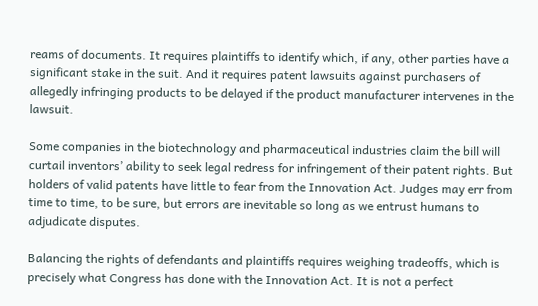reams of documents. It requires plaintiffs to identify which, if any, other parties have a significant stake in the suit. And it requires patent lawsuits against purchasers of allegedly infringing products to be delayed if the product manufacturer intervenes in the lawsuit.

Some companies in the biotechnology and pharmaceutical industries claim the bill will curtail inventors’ ability to seek legal redress for infringement of their patent rights. But holders of valid patents have little to fear from the Innovation Act. Judges may err from time to time, to be sure, but errors are inevitable so long as we entrust humans to adjudicate disputes.

Balancing the rights of defendants and plaintiffs requires weighing tradeoffs, which is precisely what Congress has done with the Innovation Act. It is not a perfect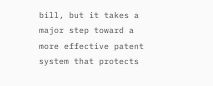bill, but it takes a major step toward a more effective patent system that protects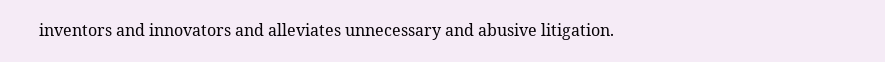inventors and innovators and alleviates unnecessary and abusive litigation.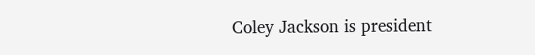Coley Jackson is president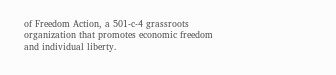of Freedom Action, a 501-c-4 grassroots organization that promotes economic freedom and individual liberty.